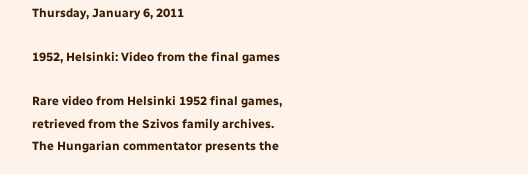Thursday, January 6, 2011

1952, Helsinki: Video from the final games

Rare video from Helsinki 1952 final games, retrieved from the Szivos family archives. The Hungarian commentator presents the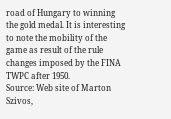road of Hungary to winning the gold medal. It is interesting to note the mobility of the game as result of the rule changes imposed by the FINA TWPC after 1950.
Source: Web site of Marton Szivos,